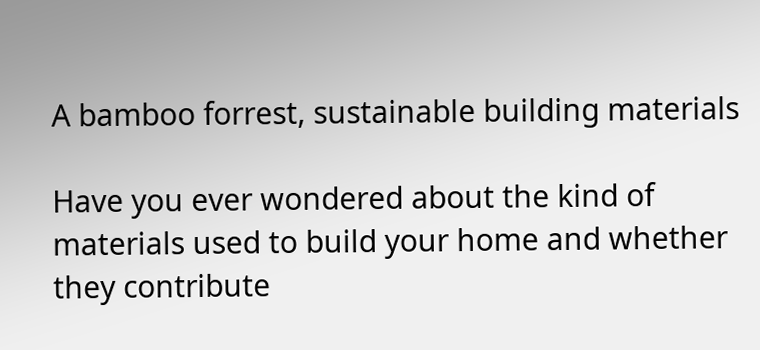A bamboo forrest, sustainable building materials

Have you ever wondered about the kind of materials used to build your home and whether they contribute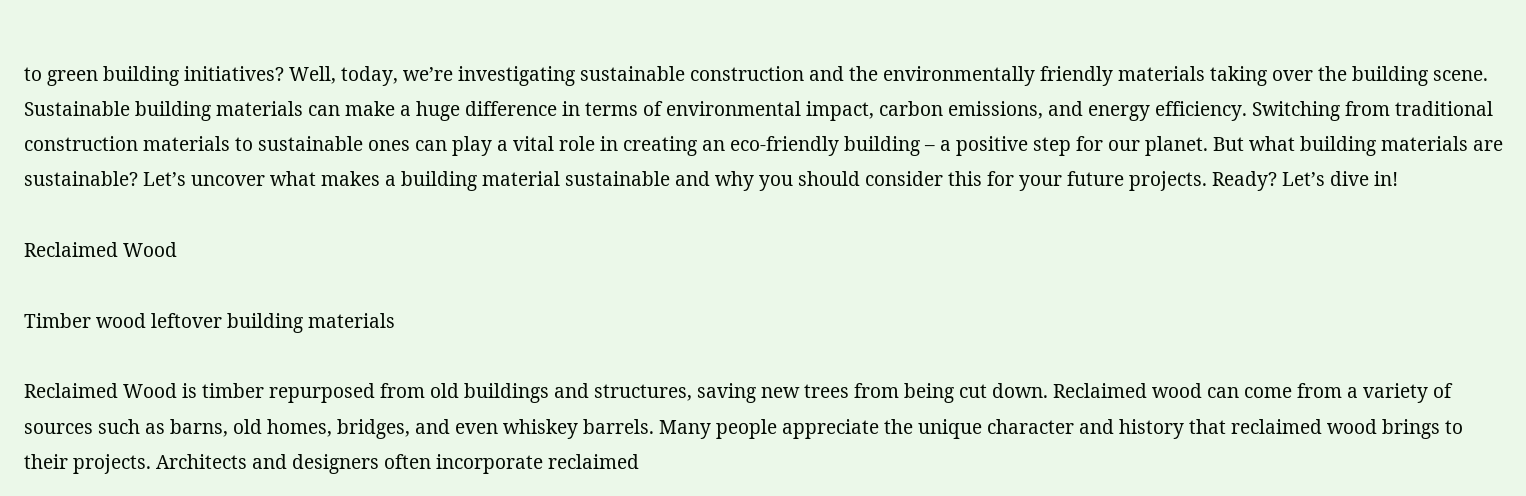to green building initiatives? Well, today, we’re investigating sustainable construction and the environmentally friendly materials taking over the building scene. Sustainable building materials can make a huge difference in terms of environmental impact, carbon emissions, and energy efficiency. Switching from traditional construction materials to sustainable ones can play a vital role in creating an eco-friendly building – a positive step for our planet. But what building materials are sustainable? Let’s uncover what makes a building material sustainable and why you should consider this for your future projects. Ready? Let’s dive in!

Reclaimed Wood

Timber wood leftover building materials

Reclaimed Wood is timber repurposed from old buildings and structures, saving new trees from being cut down. Reclaimed wood can come from a variety of sources such as barns, old homes, bridges, and even whiskey barrels. Many people appreciate the unique character and history that reclaimed wood brings to their projects. Architects and designers often incorporate reclaimed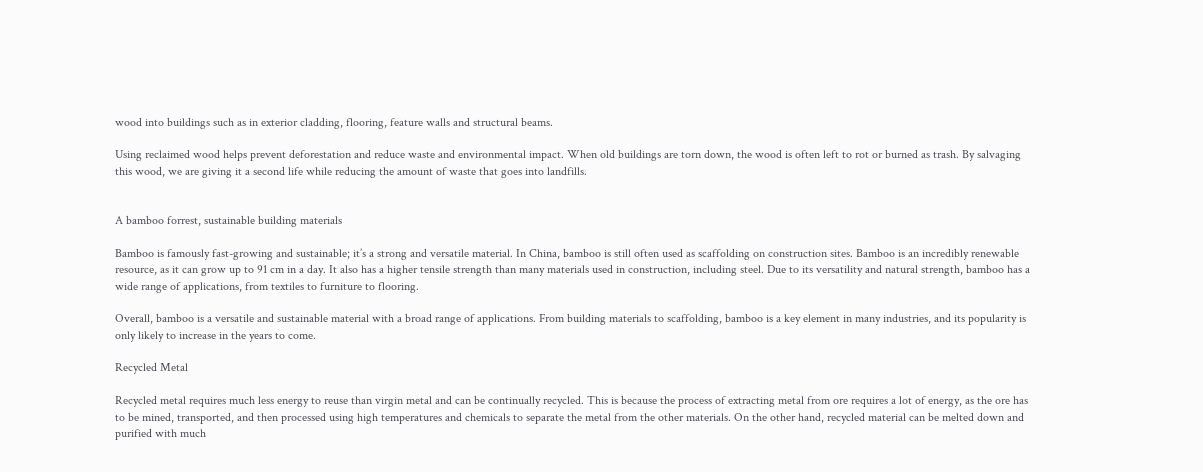wood into buildings such as in exterior cladding, flooring, feature walls and structural beams.

Using reclaimed wood helps prevent deforestation and reduce waste and environmental impact. When old buildings are torn down, the wood is often left to rot or burned as trash. By salvaging this wood, we are giving it a second life while reducing the amount of waste that goes into landfills.


A bamboo forrest, sustainable building materials

Bamboo is famously fast-growing and sustainable; it’s a strong and versatile material. In China, bamboo is still often used as scaffolding on construction sites. Bamboo is an incredibly renewable resource, as it can grow up to 91 cm in a day. It also has a higher tensile strength than many materials used in construction, including steel. Due to its versatility and natural strength, bamboo has a wide range of applications, from textiles to furniture to flooring.

Overall, bamboo is a versatile and sustainable material with a broad range of applications. From building materials to scaffolding, bamboo is a key element in many industries, and its popularity is only likely to increase in the years to come.

Recycled Metal

Recycled metal requires much less energy to reuse than virgin metal and can be continually recycled. This is because the process of extracting metal from ore requires a lot of energy, as the ore has to be mined, transported, and then processed using high temperatures and chemicals to separate the metal from the other materials. On the other hand, recycled material can be melted down and purified with much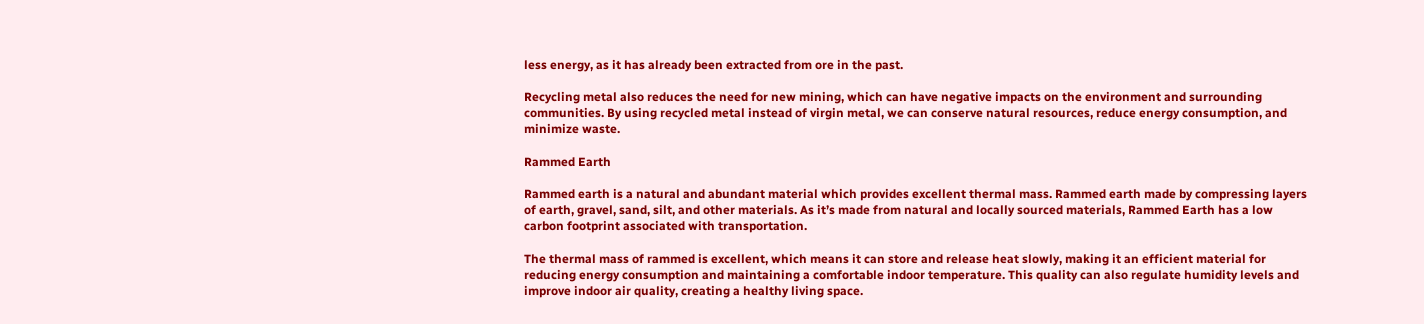less energy, as it has already been extracted from ore in the past.

Recycling metal also reduces the need for new mining, which can have negative impacts on the environment and surrounding communities. By using recycled metal instead of virgin metal, we can conserve natural resources, reduce energy consumption, and minimize waste.

Rammed Earth

Rammed earth is a natural and abundant material which provides excellent thermal mass. Rammed earth made by compressing layers of earth, gravel, sand, silt, and other materials. As it’s made from natural and locally sourced materials, Rammed Earth has a low carbon footprint associated with transportation.

The thermal mass of rammed is excellent, which means it can store and release heat slowly, making it an efficient material for reducing energy consumption and maintaining a comfortable indoor temperature. This quality can also regulate humidity levels and improve indoor air quality, creating a healthy living space.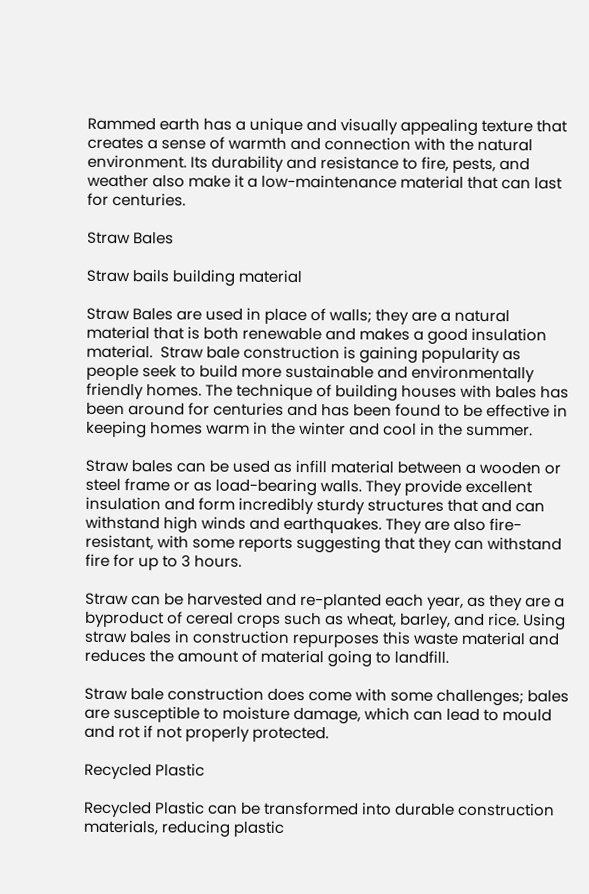Rammed earth has a unique and visually appealing texture that creates a sense of warmth and connection with the natural environment. Its durability and resistance to fire, pests, and weather also make it a low-maintenance material that can last for centuries.

Straw Bales

Straw bails building material

Straw Bales are used in place of walls; they are a natural material that is both renewable and makes a good insulation material.  Straw bale construction is gaining popularity as people seek to build more sustainable and environmentally friendly homes. The technique of building houses with bales has been around for centuries and has been found to be effective in keeping homes warm in the winter and cool in the summer.

Straw bales can be used as infill material between a wooden or steel frame or as load-bearing walls. They provide excellent insulation and form incredibly sturdy structures that and can withstand high winds and earthquakes. They are also fire-resistant, with some reports suggesting that they can withstand fire for up to 3 hours.

Straw can be harvested and re-planted each year, as they are a byproduct of cereal crops such as wheat, barley, and rice. Using straw bales in construction repurposes this waste material and reduces the amount of material going to landfill.

Straw bale construction does come with some challenges; bales are susceptible to moisture damage, which can lead to mould and rot if not properly protected.

Recycled Plastic

Recycled Plastic can be transformed into durable construction materials, reducing plastic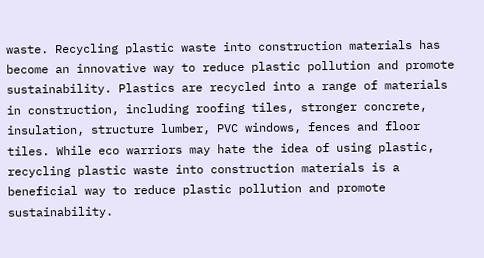waste. Recycling plastic waste into construction materials has become an innovative way to reduce plastic pollution and promote sustainability. Plastics are recycled into a range of materials in construction, including roofing tiles, stronger concrete, insulation, structure lumber, PVC windows, fences and floor tiles. While eco warriors may hate the idea of using plastic, recycling plastic waste into construction materials is a beneficial way to reduce plastic pollution and promote sustainability.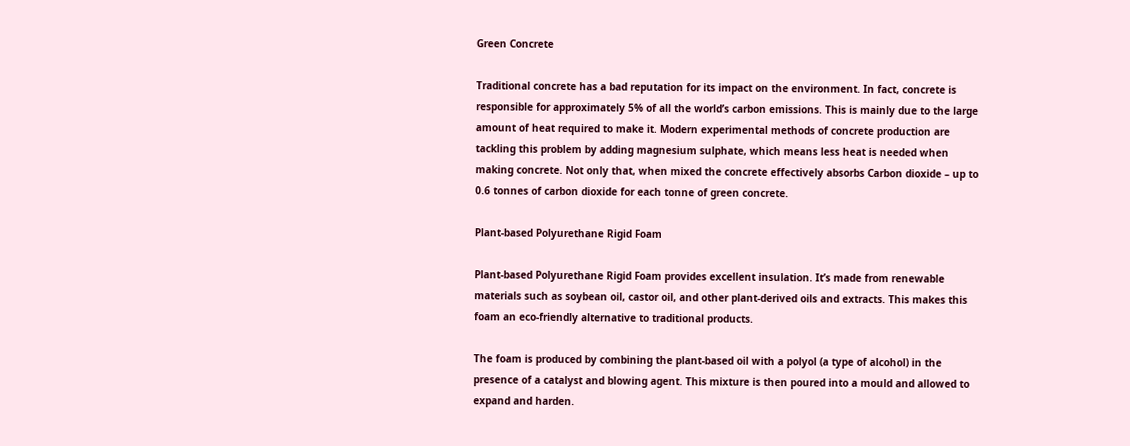Green Concrete

Traditional concrete has a bad reputation for its impact on the environment. In fact, concrete is responsible for approximately 5% of all the world’s carbon emissions. This is mainly due to the large amount of heat required to make it. Modern experimental methods of concrete production are tackling this problem by adding magnesium sulphate, which means less heat is needed when making concrete. Not only that, when mixed the concrete effectively absorbs Carbon dioxide – up to 0.6 tonnes of carbon dioxide for each tonne of green concrete.

Plant-based Polyurethane Rigid Foam

Plant-based Polyurethane Rigid Foam provides excellent insulation. It’s made from renewable materials such as soybean oil, castor oil, and other plant-derived oils and extracts. This makes this foam an eco-friendly alternative to traditional products.

The foam is produced by combining the plant-based oil with a polyol (a type of alcohol) in the presence of a catalyst and blowing agent. This mixture is then poured into a mould and allowed to expand and harden.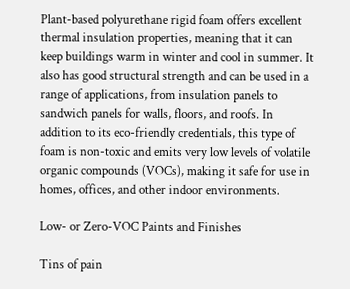Plant-based polyurethane rigid foam offers excellent thermal insulation properties, meaning that it can keep buildings warm in winter and cool in summer. It also has good structural strength and can be used in a range of applications, from insulation panels to sandwich panels for walls, floors, and roofs. In addition to its eco-friendly credentials, this type of foam is non-toxic and emits very low levels of volatile organic compounds (VOCs), making it safe for use in homes, offices, and other indoor environments.

Low- or Zero-VOC Paints and Finishes

Tins of pain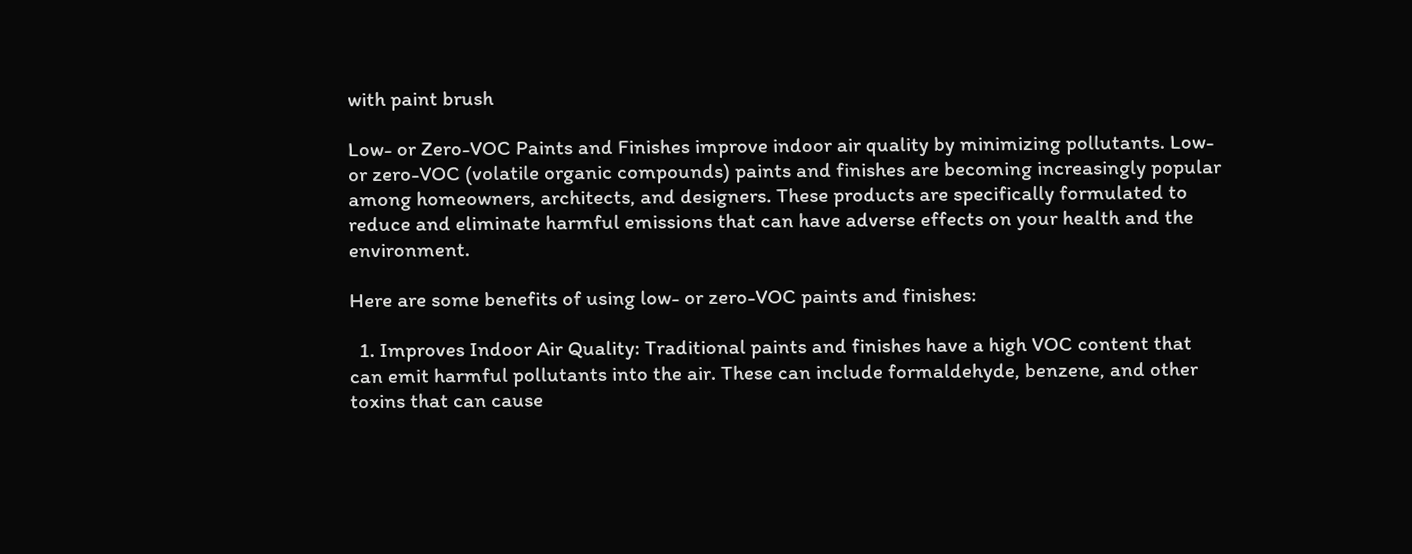with paint brush

Low- or Zero-VOC Paints and Finishes improve indoor air quality by minimizing pollutants. Low- or zero-VOC (volatile organic compounds) paints and finishes are becoming increasingly popular among homeowners, architects, and designers. These products are specifically formulated to reduce and eliminate harmful emissions that can have adverse effects on your health and the environment.

Here are some benefits of using low- or zero-VOC paints and finishes:

  1. Improves Indoor Air Quality: Traditional paints and finishes have a high VOC content that can emit harmful pollutants into the air. These can include formaldehyde, benzene, and other toxins that can cause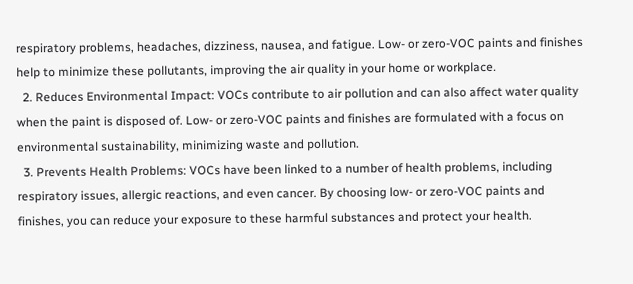respiratory problems, headaches, dizziness, nausea, and fatigue. Low- or zero-VOC paints and finishes help to minimize these pollutants, improving the air quality in your home or workplace.
  2. Reduces Environmental Impact: VOCs contribute to air pollution and can also affect water quality when the paint is disposed of. Low- or zero-VOC paints and finishes are formulated with a focus on environmental sustainability, minimizing waste and pollution.
  3. Prevents Health Problems: VOCs have been linked to a number of health problems, including respiratory issues, allergic reactions, and even cancer. By choosing low- or zero-VOC paints and finishes, you can reduce your exposure to these harmful substances and protect your health.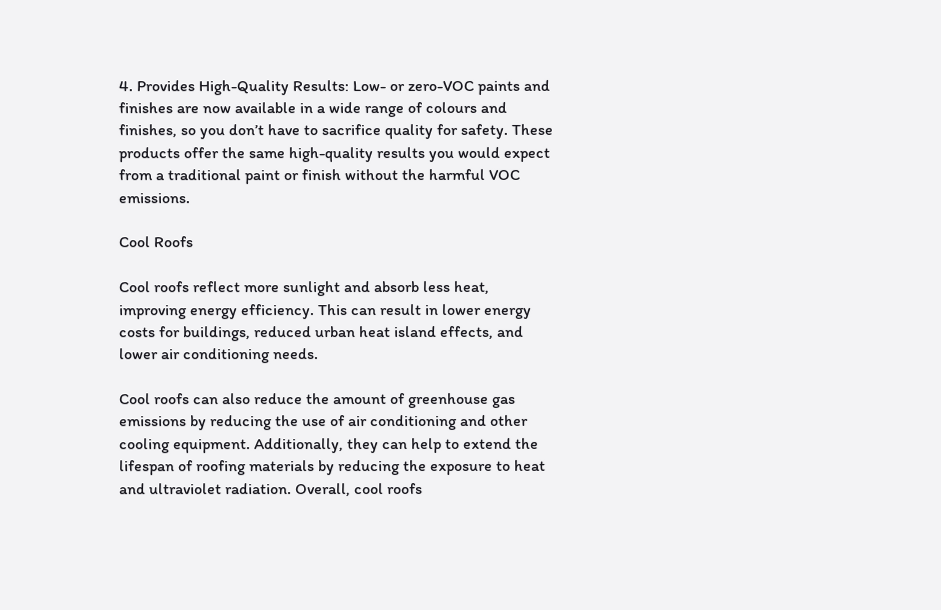4. Provides High-Quality Results: Low- or zero-VOC paints and finishes are now available in a wide range of colours and finishes, so you don’t have to sacrifice quality for safety. These products offer the same high-quality results you would expect from a traditional paint or finish without the harmful VOC emissions.

Cool Roofs

Cool roofs reflect more sunlight and absorb less heat, improving energy efficiency. This can result in lower energy costs for buildings, reduced urban heat island effects, and lower air conditioning needs.

Cool roofs can also reduce the amount of greenhouse gas emissions by reducing the use of air conditioning and other cooling equipment. Additionally, they can help to extend the lifespan of roofing materials by reducing the exposure to heat and ultraviolet radiation. Overall, cool roofs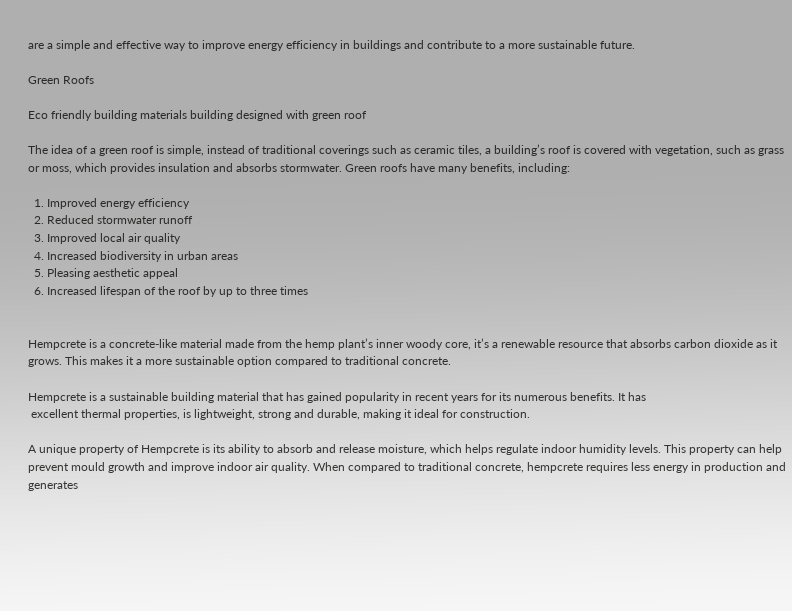are a simple and effective way to improve energy efficiency in buildings and contribute to a more sustainable future.

Green Roofs

Eco friendly building materials building designed with green roof

The idea of a green roof is simple, instead of traditional coverings such as ceramic tiles, a building’s roof is covered with vegetation, such as grass or moss, which provides insulation and absorbs stormwater. Green roofs have many benefits, including:

  1. Improved energy efficiency
  2. Reduced stormwater runoff
  3. Improved local air quality
  4. Increased biodiversity in urban areas
  5. Pleasing aesthetic appeal
  6. Increased lifespan of the roof by up to three times


Hempcrete is a concrete-like material made from the hemp plant’s inner woody core, it’s a renewable resource that absorbs carbon dioxide as it grows. This makes it a more sustainable option compared to traditional concrete.

Hempcrete is a sustainable building material that has gained popularity in recent years for its numerous benefits. It has
 excellent thermal properties, is lightweight, strong and durable, making it ideal for construction.

A unique property of Hempcrete is its ability to absorb and release moisture, which helps regulate indoor humidity levels. This property can help prevent mould growth and improve indoor air quality. When compared to traditional concrete, hempcrete requires less energy in production and generates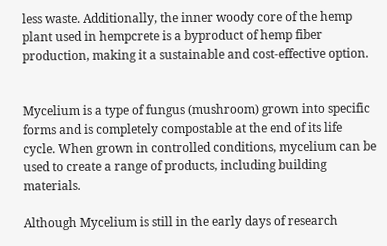less waste. Additionally, the inner woody core of the hemp plant used in hempcrete is a byproduct of hemp fiber production, making it a sustainable and cost-effective option.


Mycelium is a type of fungus (mushroom) grown into specific forms and is completely compostable at the end of its life cycle. When grown in controlled conditions, mycelium can be used to create a range of products, including building materials.

Although Mycelium is still in the early days of research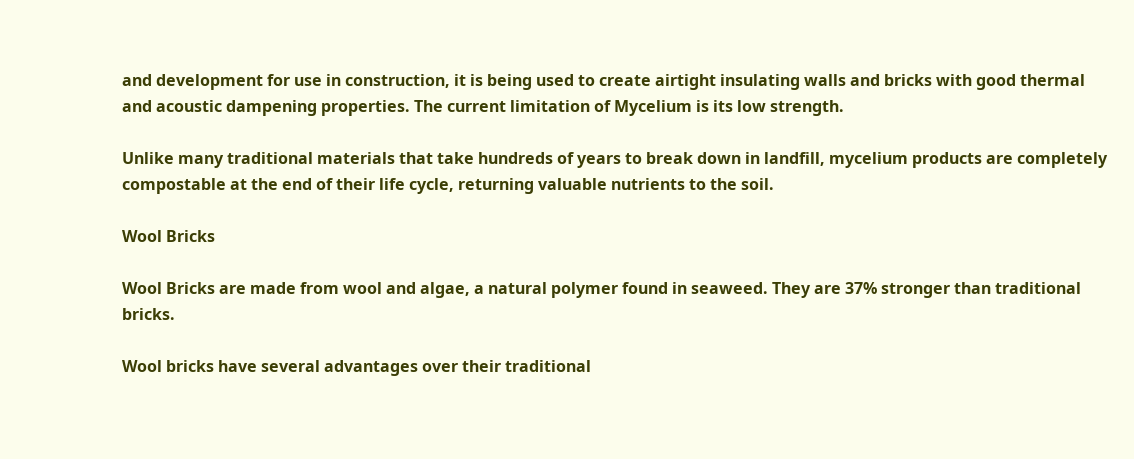and development for use in construction, it is being used to create airtight insulating walls and bricks with good thermal and acoustic dampening properties. The current limitation of Mycelium is its low strength.

Unlike many traditional materials that take hundreds of years to break down in landfill, mycelium products are completely compostable at the end of their life cycle, returning valuable nutrients to the soil.

Wool Bricks

Wool Bricks are made from wool and algae, a natural polymer found in seaweed. They are 37% stronger than traditional bricks.

Wool bricks have several advantages over their traditional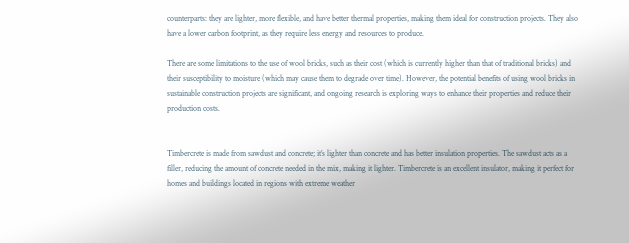counterparts: they are lighter, more flexible, and have better thermal properties, making them ideal for construction projects. They also have a lower carbon footprint, as they require less energy and resources to produce.

There are some limitations to the use of wool bricks, such as their cost (which is currently higher than that of traditional bricks) and their susceptibility to moisture (which may cause them to degrade over time). However, the potential benefits of using wool bricks in sustainable construction projects are significant, and ongoing research is exploring ways to enhance their properties and reduce their production costs.


Timbercrete is made from sawdust and concrete; it’s lighter than concrete and has better insulation properties. The sawdust acts as a filler, reducing the amount of concrete needed in the mix, making it lighter. Timbercrete is an excellent insulator, making it perfect for homes and buildings located in regions with extreme weather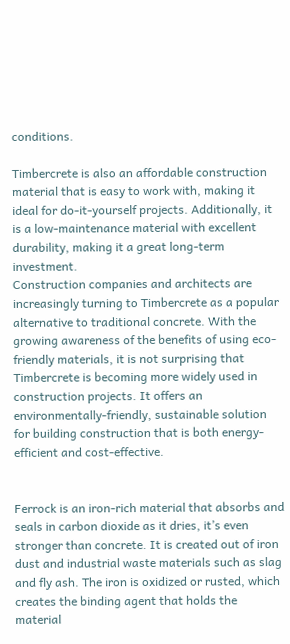conditions.

Timbercrete is also an affordable construction material that is easy to work with, making it ideal for do-it-yourself projects. Additionally, it is a low-maintenance material with excellent durability, making it a great long-term investment.
Construction companies and architects are increasingly turning to Timbercrete as a popular alternative to traditional concrete. With the growing awareness of the benefits of using eco-friendly materials, it is not surprising that Timbercrete is becoming more widely used in construction projects. It offers an environmentally-friendly, sustainable solution for building construction that is both energy-efficient and cost-effective.


Ferrock is an iron-rich material that absorbs and seals in carbon dioxide as it dries, it’s even stronger than concrete. It is created out of iron dust and industrial waste materials such as slag and fly ash. The iron is oxidized or rusted, which creates the binding agent that holds the material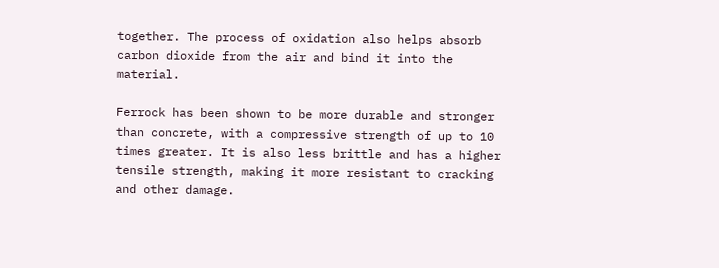together. The process of oxidation also helps absorb carbon dioxide from the air and bind it into the material.

Ferrock has been shown to be more durable and stronger than concrete, with a compressive strength of up to 10 times greater. It is also less brittle and has a higher tensile strength, making it more resistant to cracking and other damage.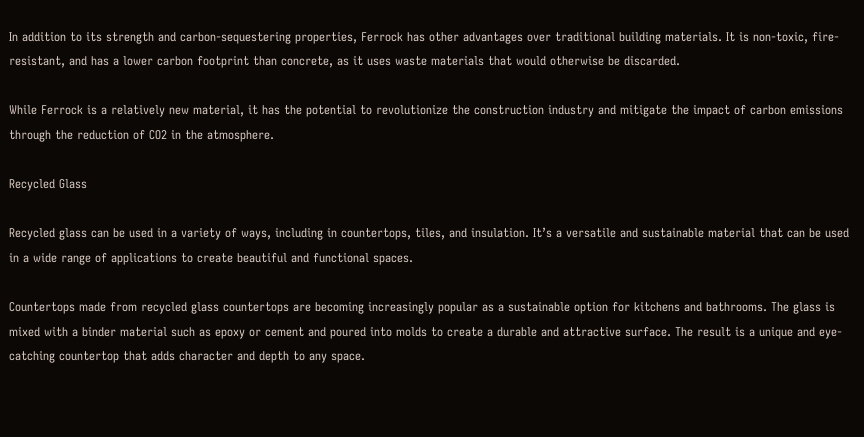In addition to its strength and carbon-sequestering properties, Ferrock has other advantages over traditional building materials. It is non-toxic, fire-resistant, and has a lower carbon footprint than concrete, as it uses waste materials that would otherwise be discarded.

While Ferrock is a relatively new material, it has the potential to revolutionize the construction industry and mitigate the impact of carbon emissions through the reduction of CO2 in the atmosphere.

Recycled Glass

Recycled glass can be used in a variety of ways, including in countertops, tiles, and insulation. It’s a versatile and sustainable material that can be used in a wide range of applications to create beautiful and functional spaces.

Countertops made from recycled glass countertops are becoming increasingly popular as a sustainable option for kitchens and bathrooms. The glass is mixed with a binder material such as epoxy or cement and poured into molds to create a durable and attractive surface. The result is a unique and eye-catching countertop that adds character and depth to any space.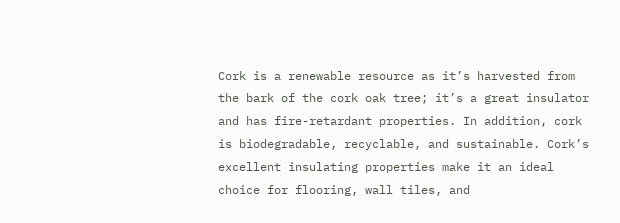Cork is a renewable resource as it’s harvested from the bark of the cork oak tree; it’s a great insulator and has fire-retardant properties. In addition, cork is biodegradable, recyclable, and sustainable. Cork’s excellent insulating properties make it an ideal choice for flooring, wall tiles, and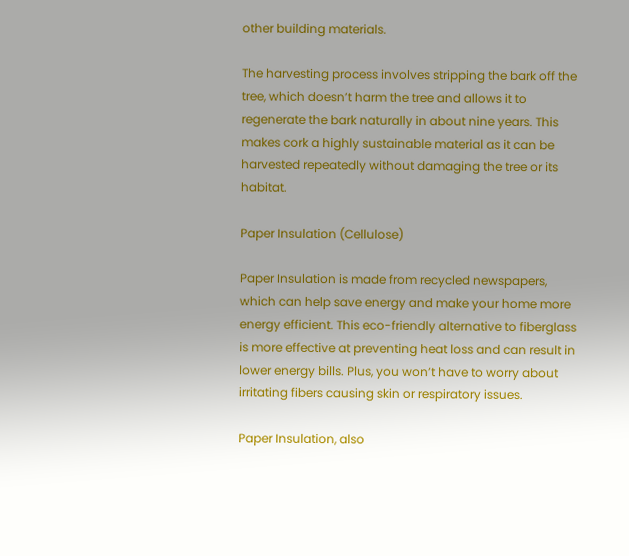other building materials.

The harvesting process involves stripping the bark off the tree, which doesn’t harm the tree and allows it to regenerate the bark naturally in about nine years. This makes cork a highly sustainable material as it can be harvested repeatedly without damaging the tree or its habitat.

Paper Insulation (Cellulose)

Paper Insulation is made from recycled newspapers, which can help save energy and make your home more energy efficient. This eco-friendly alternative to fiberglass is more effective at preventing heat loss and can result in lower energy bills. Plus, you won’t have to worry about irritating fibers causing skin or respiratory issues.

Paper Insulation, also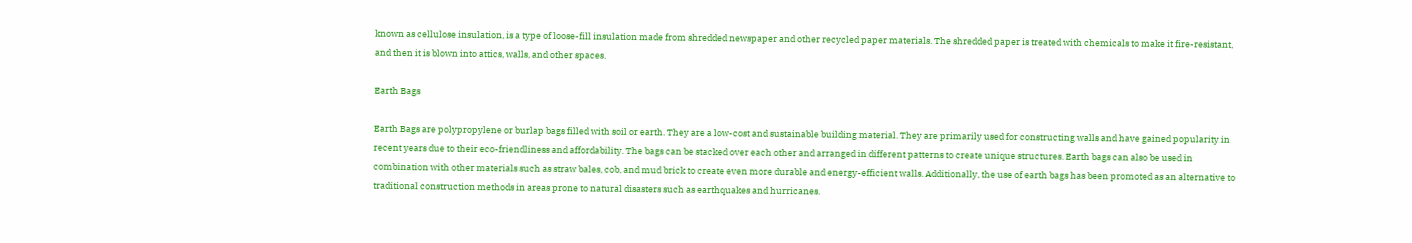known as cellulose insulation, is a type of loose-fill insulation made from shredded newspaper and other recycled paper materials. The shredded paper is treated with chemicals to make it fire-resistant, and then it is blown into attics, walls, and other spaces.

Earth Bags

Earth Bags are polypropylene or burlap bags filled with soil or earth. They are a low-cost and sustainable building material. They are primarily used for constructing walls and have gained popularity in recent years due to their eco-friendliness and affordability. The bags can be stacked over each other and arranged in different patterns to create unique structures. Earth bags can also be used in combination with other materials such as straw bales, cob, and mud brick to create even more durable and energy-efficient walls. Additionally, the use of earth bags has been promoted as an alternative to traditional construction methods in areas prone to natural disasters such as earthquakes and hurricanes.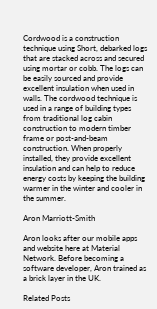Cordwood is a construction technique using Short, debarked logs that are stacked across and secured using mortar or cobb. The logs can be easily sourced and provide excellent insulation when used in walls. The cordwood technique is used in a range of building types from traditional log cabin construction to modern timber frame or post-and-beam construction. When properly installed, they provide excellent insulation and can help to reduce energy costs by keeping the building warmer in the winter and cooler in the summer.

Aron Marriott-Smith

Aron looks after our mobile apps and website here at Material Network. Before becoming a software developer, Aron trained as a brick layer in the UK.

Related Posts